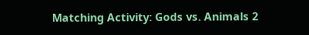Matching Activity: Gods vs. Animals 2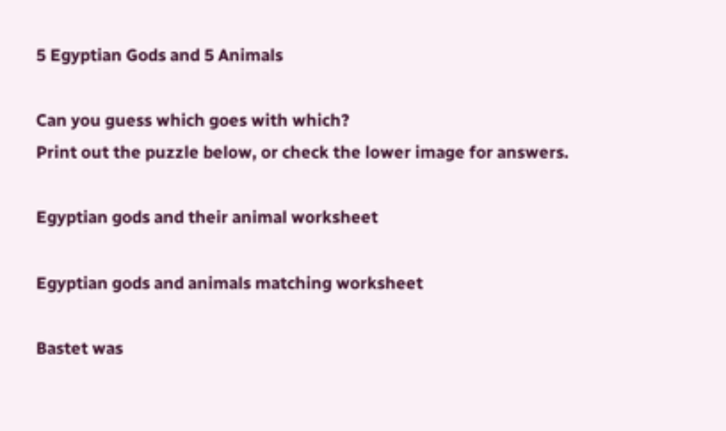5 Egyptian Gods and 5 Animals

Can you guess which goes with which?
Print out the puzzle below, or check the lower image for answers.

Egyptian gods and their animal worksheet

Egyptian gods and animals matching worksheet

Bastet was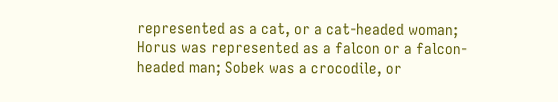represented as a cat, or a cat-headed woman; Horus was represented as a falcon or a falcon-headed man; Sobek was a crocodile, or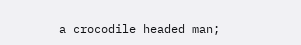a crocodile headed man;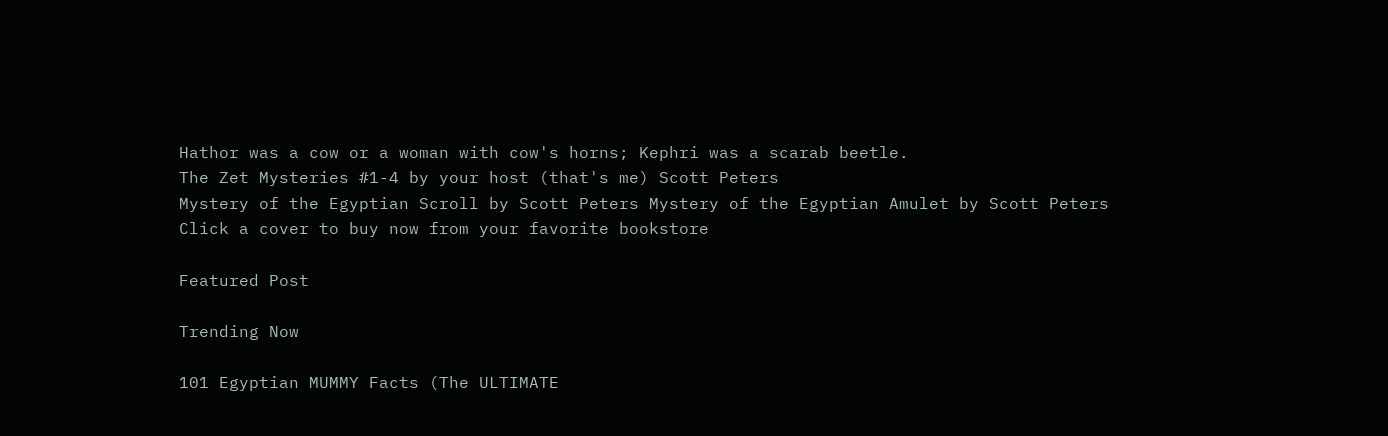Hathor was a cow or a woman with cow's horns; Kephri was a scarab beetle.
The Zet Mysteries #1-4 by your host (that's me) Scott Peters
Mystery of the Egyptian Scroll by Scott Peters Mystery of the Egyptian Amulet by Scott Peters
Click a cover to buy now from your favorite bookstore

Featured Post

Trending Now

101 Egyptian MUMMY Facts (The ULTIMATE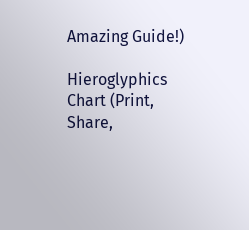Amazing Guide!)

Hieroglyphics Chart (Print, Share,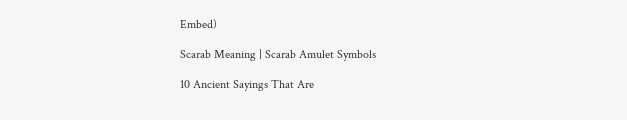Embed)

Scarab Meaning | Scarab Amulet Symbols

10 Ancient Sayings That Are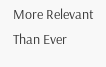More Relevant Than Ever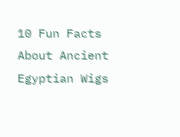10 Fun Facts About Ancient Egyptian Wigs